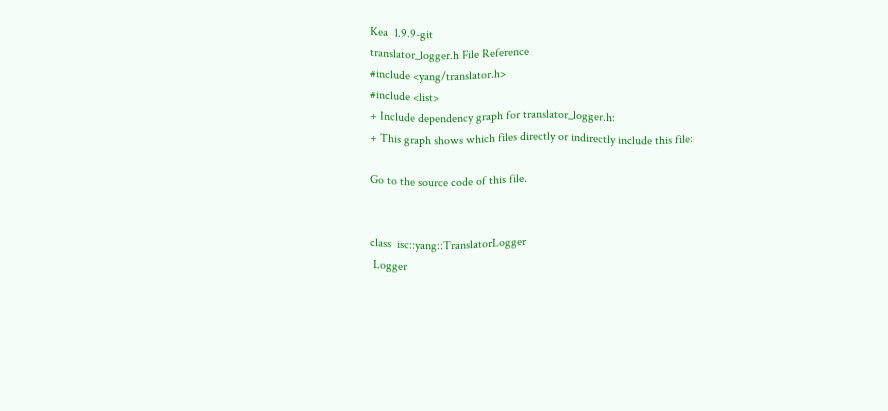Kea  1.9.9-git
translator_logger.h File Reference
#include <yang/translator.h>
#include <list>
+ Include dependency graph for translator_logger.h:
+ This graph shows which files directly or indirectly include this file:

Go to the source code of this file.


class  isc::yang::TranslatorLogger
 Logger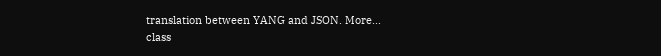translation between YANG and JSON. More...
class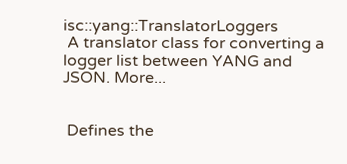isc::yang::TranslatorLoggers
 A translator class for converting a logger list between YANG and JSON. More...


 Defines the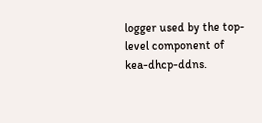logger used by the top-level component of kea-dhcp-ddns.